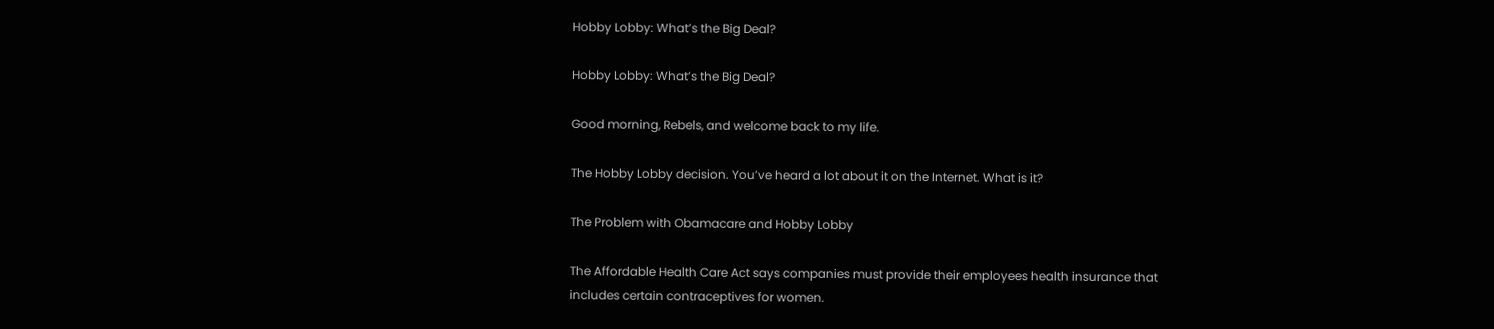Hobby Lobby: What’s the Big Deal?

Hobby Lobby: What’s the Big Deal?

Good morning, Rebels, and welcome back to my life.

The Hobby Lobby decision. You’ve heard a lot about it on the Internet. What is it?

The Problem with Obamacare and Hobby Lobby

The Affordable Health Care Act says companies must provide their employees health insurance that includes certain contraceptives for women.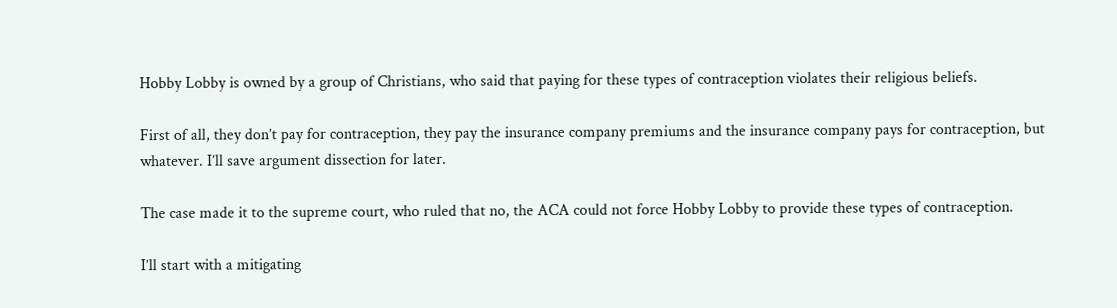Hobby Lobby is owned by a group of Christians, who said that paying for these types of contraception violates their religious beliefs.

First of all, they don’t pay for contraception, they pay the insurance company premiums and the insurance company pays for contraception, but whatever. I’ll save argument dissection for later.

The case made it to the supreme court, who ruled that no, the ACA could not force Hobby Lobby to provide these types of contraception.

I’ll start with a mitigating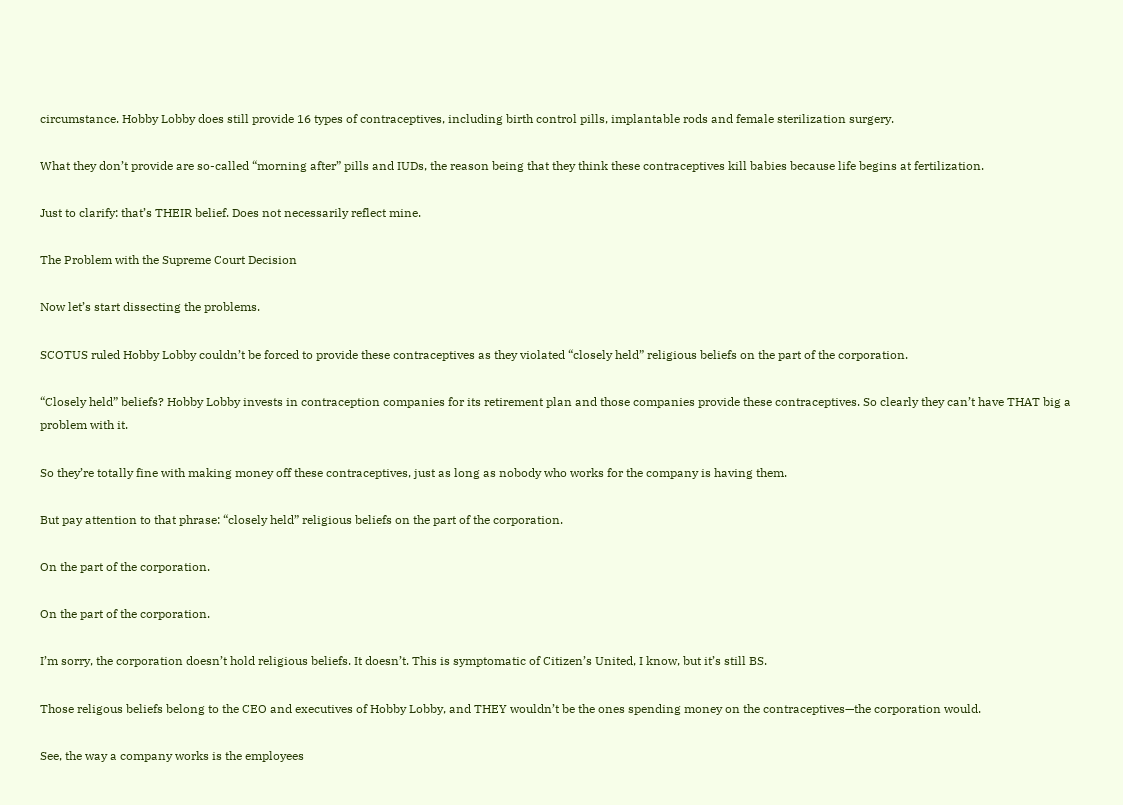circumstance. Hobby Lobby does still provide 16 types of contraceptives, including birth control pills, implantable rods and female sterilization surgery.

What they don’t provide are so-called “morning after” pills and IUDs, the reason being that they think these contraceptives kill babies because life begins at fertilization.

Just to clarify: that’s THEIR belief. Does not necessarily reflect mine.

The Problem with the Supreme Court Decision

Now let’s start dissecting the problems.

SCOTUS ruled Hobby Lobby couldn’t be forced to provide these contraceptives as they violated “closely held” religious beliefs on the part of the corporation.

“Closely held” beliefs? Hobby Lobby invests in contraception companies for its retirement plan and those companies provide these contraceptives. So clearly they can’t have THAT big a problem with it.

So they’re totally fine with making money off these contraceptives, just as long as nobody who works for the company is having them.

But pay attention to that phrase: “closely held” religious beliefs on the part of the corporation.

On the part of the corporation.

On the part of the corporation.

I’m sorry, the corporation doesn’t hold religious beliefs. It doesn’t. This is symptomatic of Citizen’s United, I know, but it’s still BS.

Those religous beliefs belong to the CEO and executives of Hobby Lobby, and THEY wouldn’t be the ones spending money on the contraceptives—the corporation would.

See, the way a company works is the employees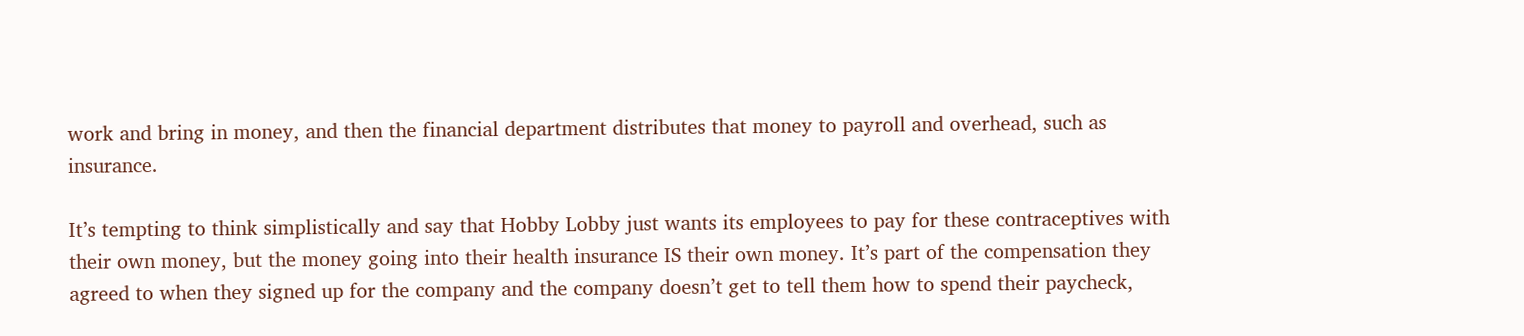work and bring in money, and then the financial department distributes that money to payroll and overhead, such as insurance.

It’s tempting to think simplistically and say that Hobby Lobby just wants its employees to pay for these contraceptives with their own money, but the money going into their health insurance IS their own money. It’s part of the compensation they agreed to when they signed up for the company and the company doesn’t get to tell them how to spend their paycheck,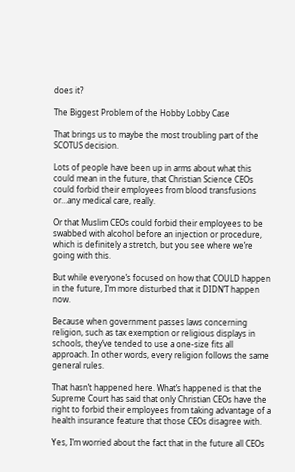does it?

The Biggest Problem of the Hobby Lobby Case

That brings us to maybe the most troubling part of the SCOTUS decision.

Lots of people have been up in arms about what this could mean in the future, that Christian Science CEOs could forbid their employees from blood transfusions or…any medical care, really.

Or that Muslim CEOs could forbid their employees to be swabbed with alcohol before an injection or procedure, which is definitely a stretch, but you see where we’re going with this.

But while everyone’s focused on how that COULD happen in the future, I’m more disturbed that it DIDN’T happen now.

Because when government passes laws concerning religion, such as tax exemption or religious displays in schools, they’ve tended to use a one-size fits all approach. In other words, every religion follows the same general rules.

That hasn’t happened here. What’s happened is that the Supreme Court has said that only Christian CEOs have the right to forbid their employees from taking advantage of a health insurance feature that those CEOs disagree with.

Yes, I’m worried about the fact that in the future all CEOs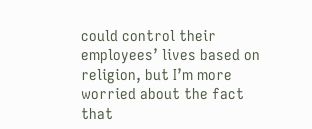could control their employees’ lives based on religion, but I’m more worried about the fact that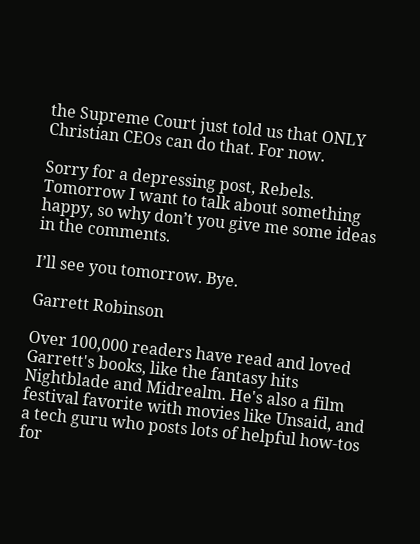the Supreme Court just told us that ONLY Christian CEOs can do that. For now.

Sorry for a depressing post, Rebels. Tomorrow I want to talk about something happy, so why don’t you give me some ideas in the comments.

I’ll see you tomorrow. Bye.

Garrett Robinson

Over 100,000 readers have read and loved Garrett's books, like the fantasy hits Nightblade and Midrealm. He's also a film festival favorite with movies like Unsaid, and a tech guru who posts lots of helpful how-tos for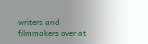writers and filmmakers over at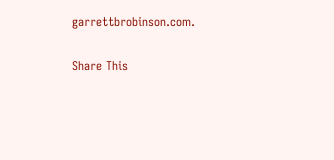garrettbrobinson.com.

Share This